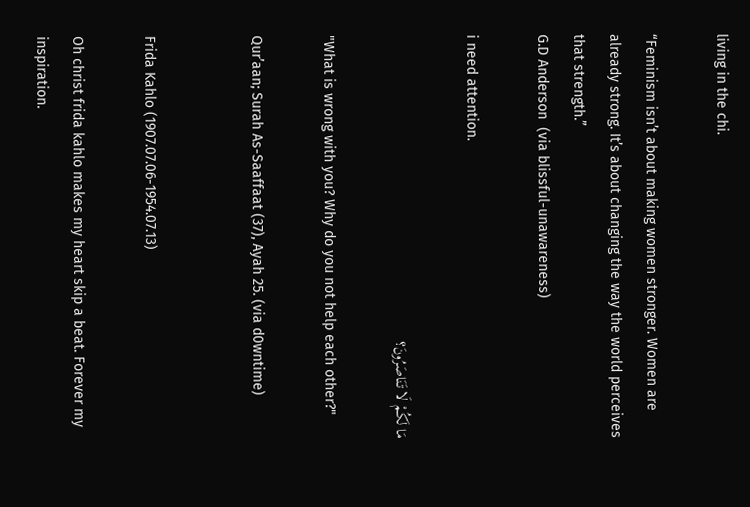living in the chi.

“Feminism isn’t about making women stronger. Women are already strong. It’s about changing the way the world perceives that strength.”
G.D Anderson  (via blissful-unawareness)

i need attention.

مَا لَكُمْ لَا تَنَاصَرُونَ؟

"What is wrong with you? Why do you not help each other?"

Qur’aan; Surah As-Saaffaat (37), Ayah 25. (via d0wntime)


Frida Kahlo (1907.07.06-1954.07.13)

Oh christ frida kahlo makes my heart skip a beat. Forever my inspiration.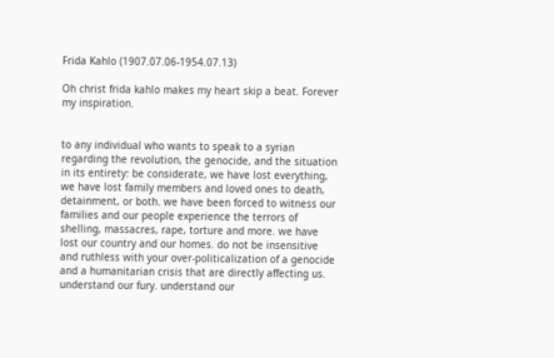Frida Kahlo (1907.07.06-1954.07.13)

Oh christ frida kahlo makes my heart skip a beat. Forever my inspiration.


to any individual who wants to speak to a syrian regarding the revolution, the genocide, and the situation in its entirety: be considerate, we have lost everything, we have lost family members and loved ones to death, detainment, or both. we have been forced to witness our families and our people experience the terrors of shelling, massacres, rape, torture and more. we have lost our country and our homes. do not be insensitive and ruthless with your over-politicalization of a genocide and a humanitarian crisis that are directly affecting us. understand our fury. understand our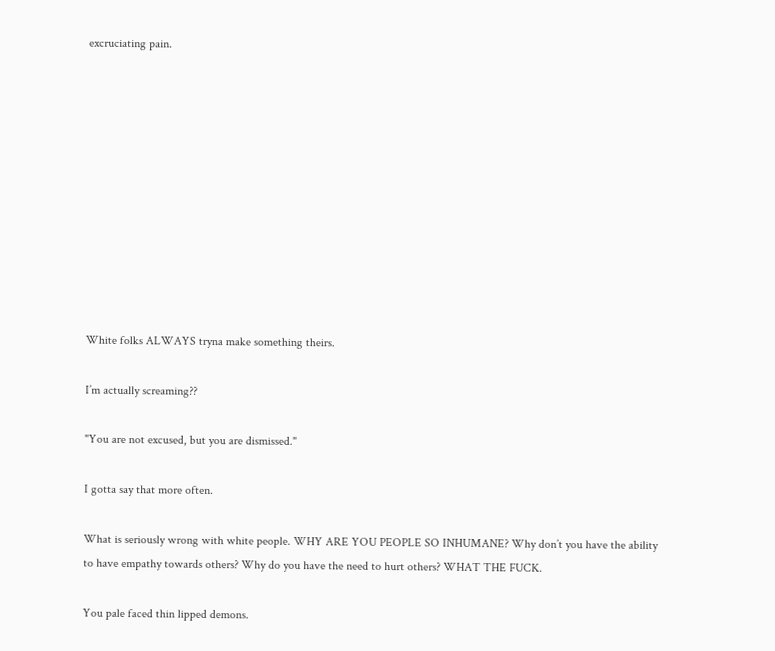excruciating pain.











White folks ALWAYS tryna make something theirs.

I’m actually screaming??

"You are not excused, but you are dismissed."

I gotta say that more often.

What is seriously wrong with white people. WHY ARE YOU PEOPLE SO INHUMANE? Why don’t you have the ability to have empathy towards others? Why do you have the need to hurt others? WHAT THE FUCK.

You pale faced thin lipped demons.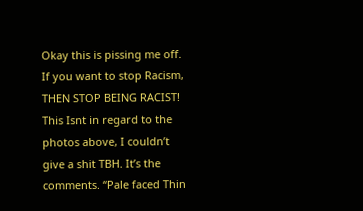Okay this is pissing me off. If you want to stop Racism, THEN STOP BEING RACIST! This Isnt in regard to the photos above, I couldn’t give a shit TBH. It’s the comments. “Pale faced Thin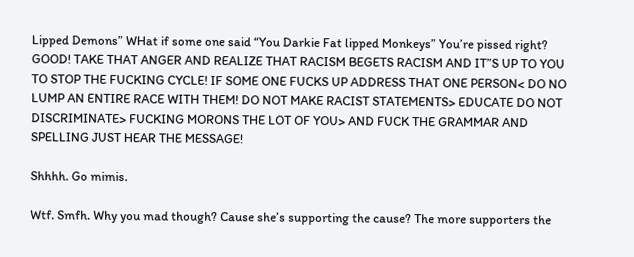Lipped Demons” WHat if some one said “You Darkie Fat lipped Monkeys” You’re pissed right? GOOD! TAKE THAT ANGER AND REALIZE THAT RACISM BEGETS RACISM AND IT”S UP TO YOU TO STOP THE FUCKING CYCLE! IF SOME ONE FUCKS UP ADDRESS THAT ONE PERSON< DO NO LUMP AN ENTIRE RACE WITH THEM! DO NOT MAKE RACIST STATEMENTS> EDUCATE DO NOT DISCRIMINATE> FUCKING MORONS THE LOT OF YOU> AND FUCK THE GRAMMAR AND SPELLING JUST HEAR THE MESSAGE!

Shhhh. Go mimis.

Wtf. Smfh. Why you mad though? Cause she’s supporting the cause? The more supporters the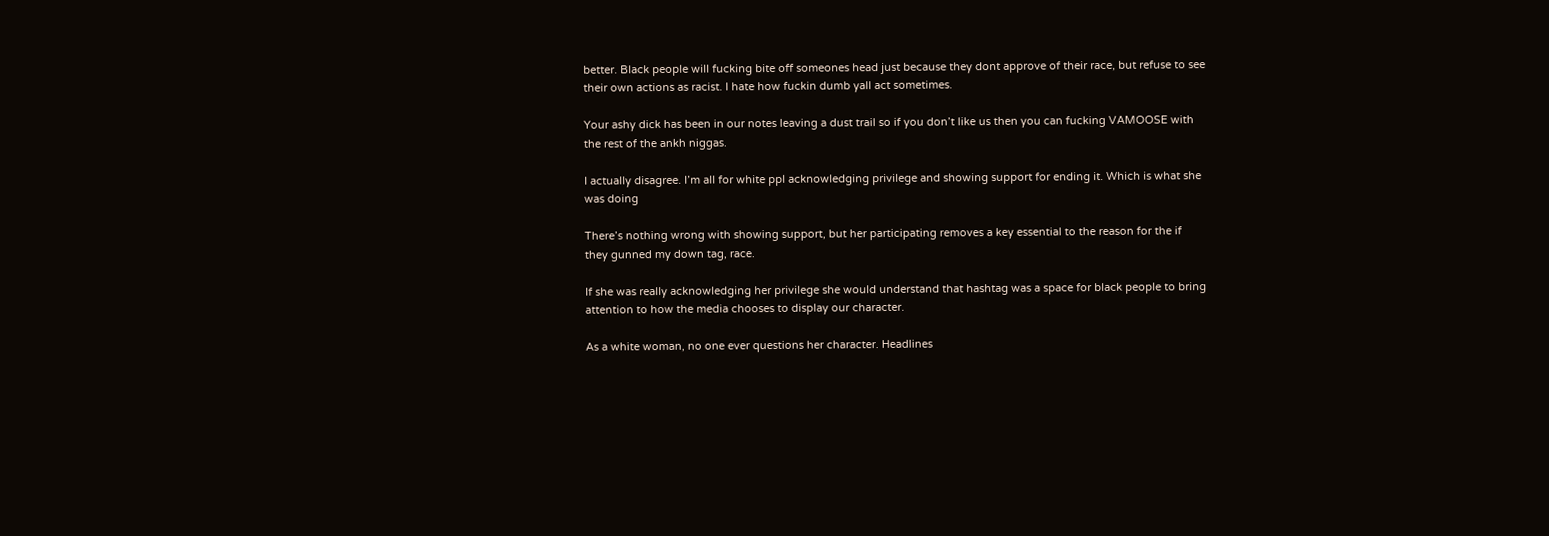better. Black people will fucking bite off someones head just because they dont approve of their race, but refuse to see their own actions as racist. I hate how fuckin dumb yall act sometimes.

Your ashy dick has been in our notes leaving a dust trail so if you don’t like us then you can fucking VAMOOSE with the rest of the ankh niggas.

I actually disagree. I’m all for white ppl acknowledging privilege and showing support for ending it. Which is what she was doing

There’s nothing wrong with showing support, but her participating removes a key essential to the reason for the if they gunned my down tag, race.

If she was really acknowledging her privilege she would understand that hashtag was a space for black people to bring attention to how the media chooses to display our character.

As a white woman, no one ever questions her character. Headlines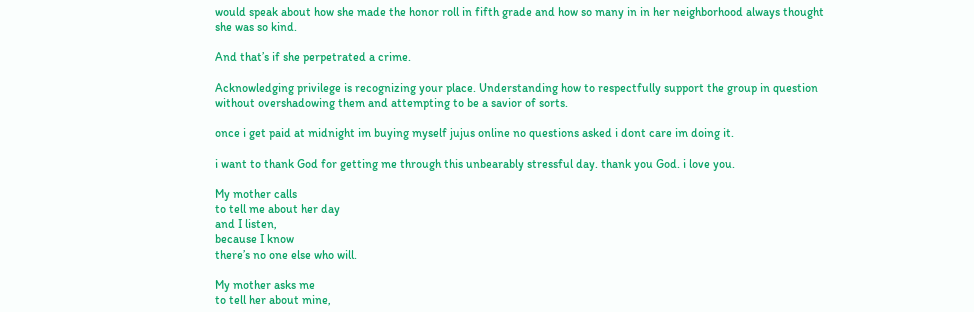would speak about how she made the honor roll in fifth grade and how so many in in her neighborhood always thought she was so kind.

And that’s if she perpetrated a crime.

Acknowledging privilege is recognizing your place. Understanding how to respectfully support the group in question without overshadowing them and attempting to be a savior of sorts.

once i get paid at midnight im buying myself jujus online no questions asked i dont care im doing it.

i want to thank God for getting me through this unbearably stressful day. thank you God. i love you.

My mother calls
to tell me about her day
and I listen,
because I know
there’s no one else who will.

My mother asks me
to tell her about mine,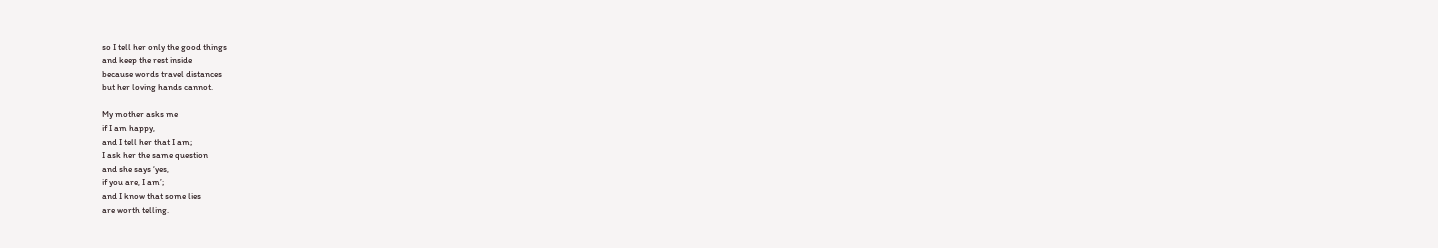so I tell her only the good things
and keep the rest inside
because words travel distances
but her loving hands cannot.

My mother asks me
if I am happy,
and I tell her that I am;
I ask her the same question
and she says ‘yes,
if you are, I am’;
and I know that some lies
are worth telling.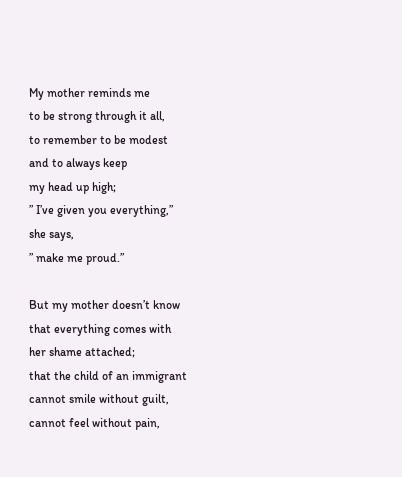My mother reminds me
to be strong through it all,
to remember to be modest
and to always keep
my head up high;
” I’ve given you everything,”
she says,
” make me proud.”

But my mother doesn’t know
that everything comes with
her shame attached;
that the child of an immigrant
cannot smile without guilt,
cannot feel without pain,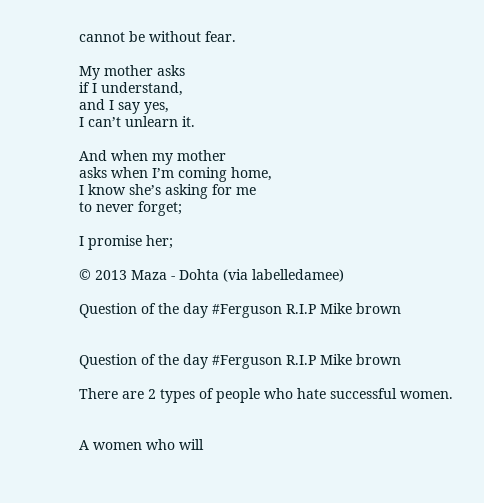cannot be without fear.

My mother asks
if I understand,
and I say yes,
I can’t unlearn it.

And when my mother
asks when I’m coming home,
I know she’s asking for me
to never forget;

I promise her;

© 2013 Maza - Dohta (via labelledamee)

Question of the day #Ferguson R.I.P Mike brown


Question of the day #Ferguson R.I.P Mike brown

There are 2 types of people who hate successful women.


A women who will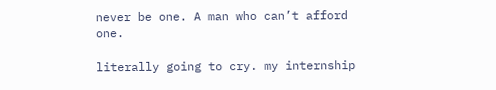never be one. A man who can’t afford one.

literally going to cry. my internship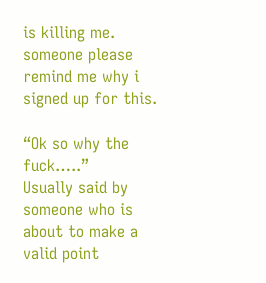is killing me. someone please remind me why i signed up for this.

“Ok so why the fuck…..”
Usually said by someone who is about to make a valid point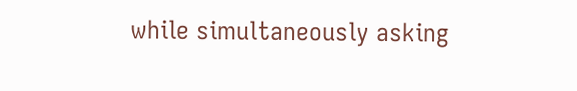while simultaneously asking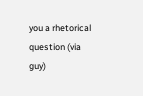you a rhetorical question (via guy)